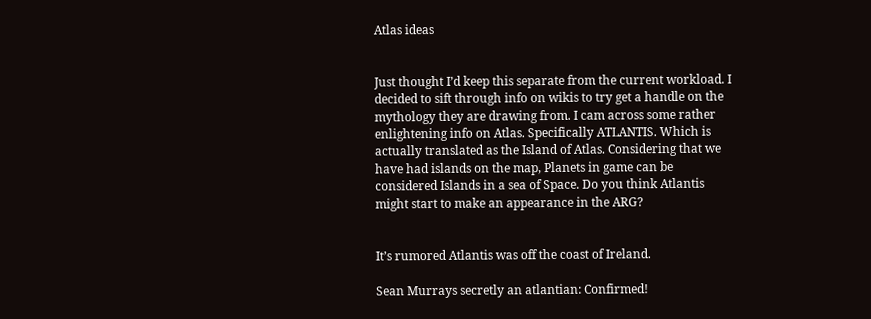Atlas ideas


Just thought I’d keep this separate from the current workload. I decided to sift through info on wikis to try get a handle on the mythology they are drawing from. I cam across some rather enlightening info on Atlas. Specifically ATLANTIS. Which is actually translated as the Island of Atlas. Considering that we have had islands on the map, Planets in game can be considered Islands in a sea of Space. Do you think Atlantis might start to make an appearance in the ARG?


It’s rumored Atlantis was off the coast of Ireland.

Sean Murrays secretly an atlantian: Confirmed!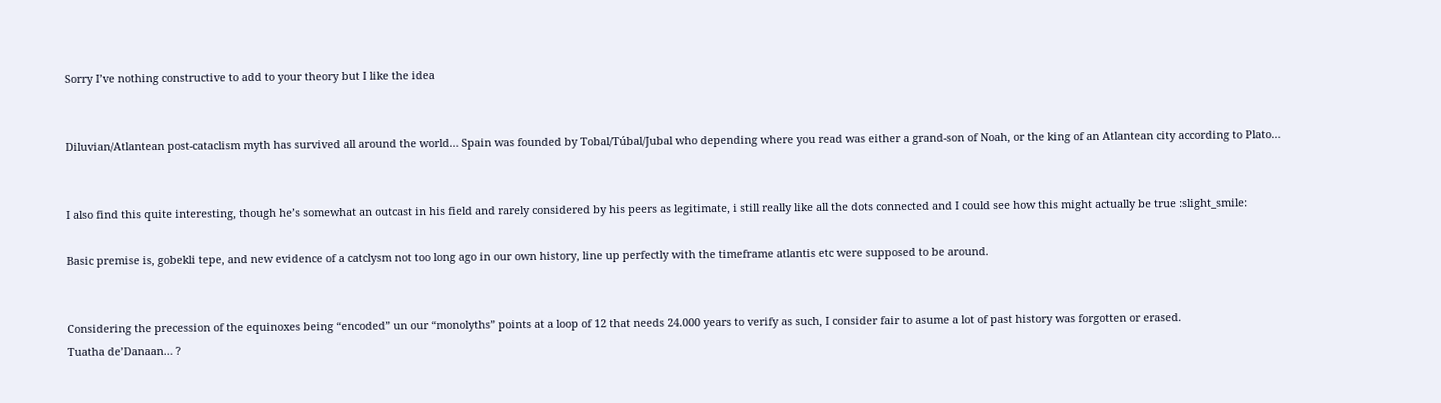Sorry I’ve nothing constructive to add to your theory but I like the idea


Diluvian/Atlantean post-cataclism myth has survived all around the world… Spain was founded by Tobal/Túbal/Jubal who depending where you read was either a grand-son of Noah, or the king of an Atlantean city according to Plato…


I also find this quite interesting, though he’s somewhat an outcast in his field and rarely considered by his peers as legitimate, i still really like all the dots connected and I could see how this might actually be true :slight_smile:

Basic premise is, gobekli tepe, and new evidence of a catclysm not too long ago in our own history, line up perfectly with the timeframe atlantis etc were supposed to be around.


Considering the precession of the equinoxes being “encoded” un our “monolyths” points at a loop of 12 that needs 24.000 years to verify as such, I consider fair to asume a lot of past history was forgotten or erased.
Tuatha de’Danaan… ?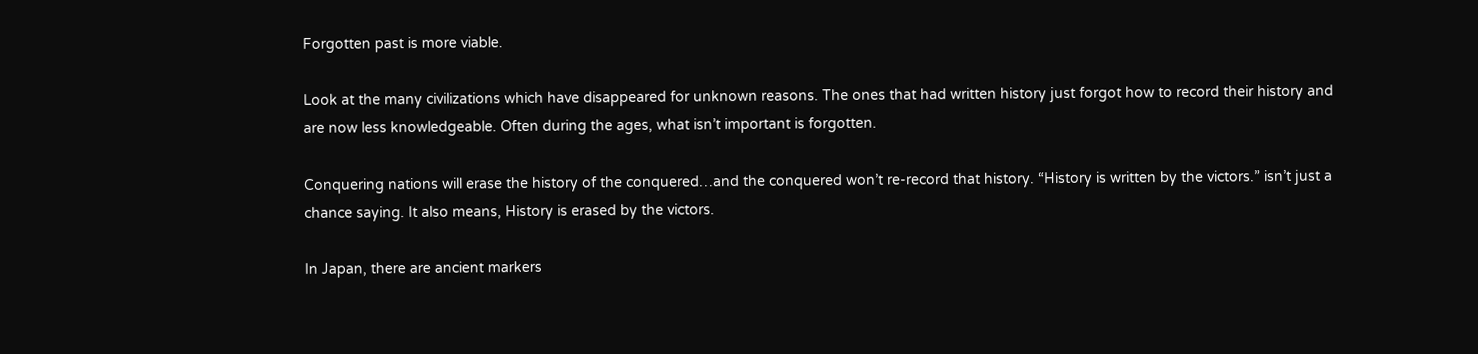Forgotten past is more viable.

Look at the many civilizations which have disappeared for unknown reasons. The ones that had written history just forgot how to record their history and are now less knowledgeable. Often during the ages, what isn’t important is forgotten.

Conquering nations will erase the history of the conquered…and the conquered won’t re-record that history. “History is written by the victors.” isn’t just a chance saying. It also means, History is erased by the victors.

In Japan, there are ancient markers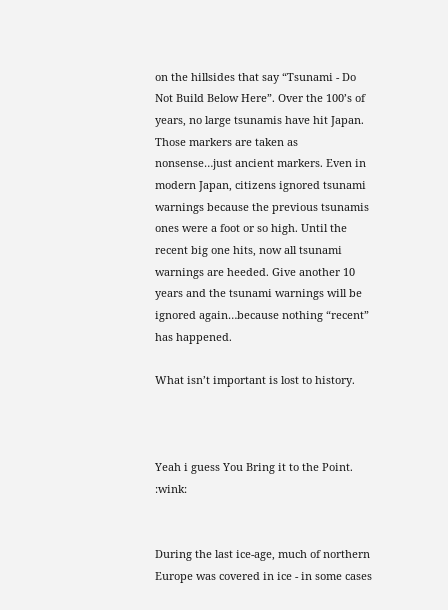on the hillsides that say “Tsunami - Do Not Build Below Here”. Over the 100’s of years, no large tsunamis have hit Japan. Those markers are taken as nonsense…just ancient markers. Even in modern Japan, citizens ignored tsunami warnings because the previous tsunamis ones were a foot or so high. Until the recent big one hits, now all tsunami warnings are heeded. Give another 10 years and the tsunami warnings will be ignored again…because nothing “recent” has happened.

What isn’t important is lost to history.



Yeah i guess You Bring it to the Point. :wink:


During the last ice-age, much of northern Europe was covered in ice - in some cases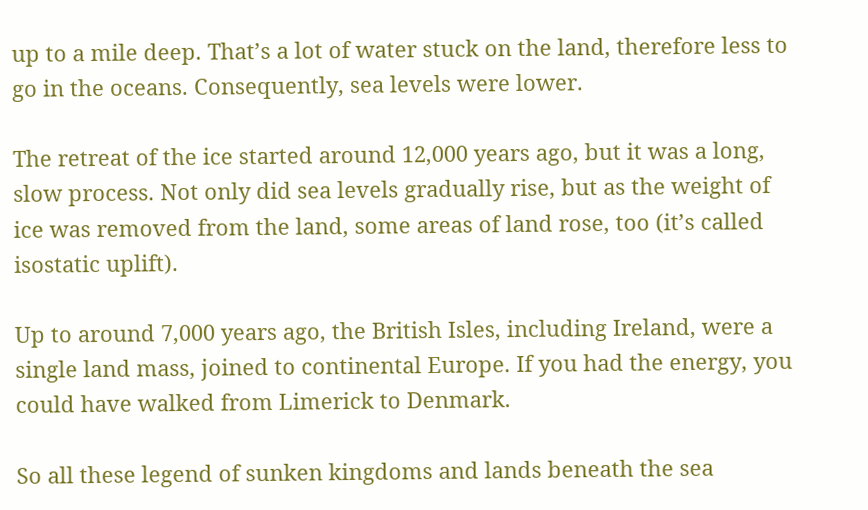up to a mile deep. That’s a lot of water stuck on the land, therefore less to go in the oceans. Consequently, sea levels were lower.

The retreat of the ice started around 12,000 years ago, but it was a long, slow process. Not only did sea levels gradually rise, but as the weight of ice was removed from the land, some areas of land rose, too (it’s called isostatic uplift).

Up to around 7,000 years ago, the British Isles, including Ireland, were a single land mass, joined to continental Europe. If you had the energy, you could have walked from Limerick to Denmark.

So all these legend of sunken kingdoms and lands beneath the sea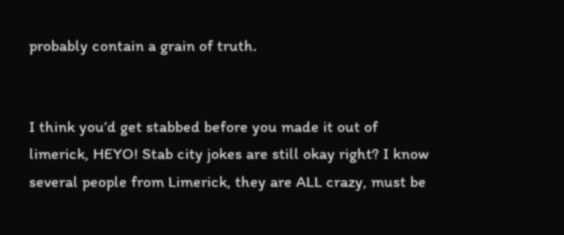probably contain a grain of truth.


I think you’d get stabbed before you made it out of limerick, HEYO! Stab city jokes are still okay right? I know several people from Limerick, they are ALL crazy, must be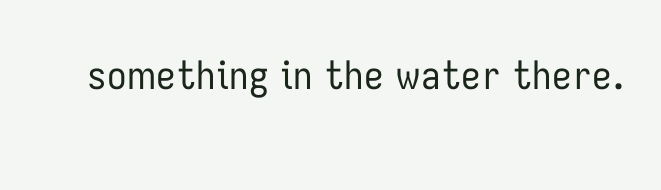something in the water there.